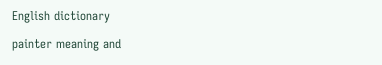English dictionary

painter meaning and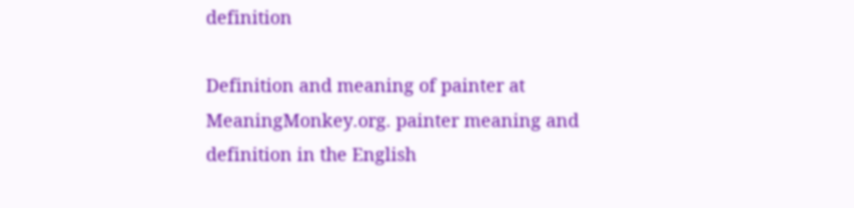definition

Definition and meaning of painter at MeaningMonkey.org. painter meaning and definition in the English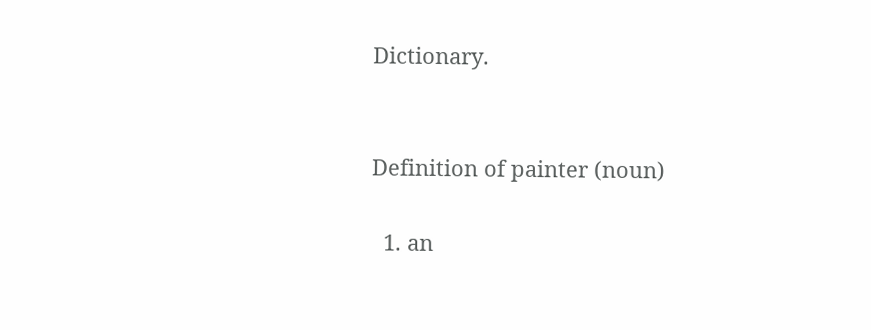Dictionary.


Definition of painter (noun)

  1. an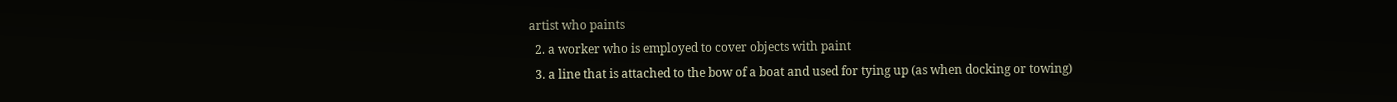artist who paints
  2. a worker who is employed to cover objects with paint
  3. a line that is attached to the bow of a boat and used for tying up (as when docking or towing)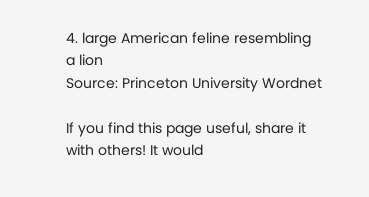4. large American feline resembling a lion
Source: Princeton University Wordnet

If you find this page useful, share it with others! It would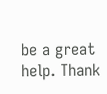be a great help. Thank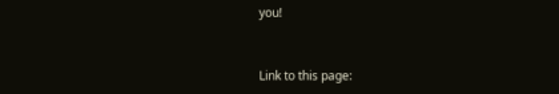you!


Link to this page: